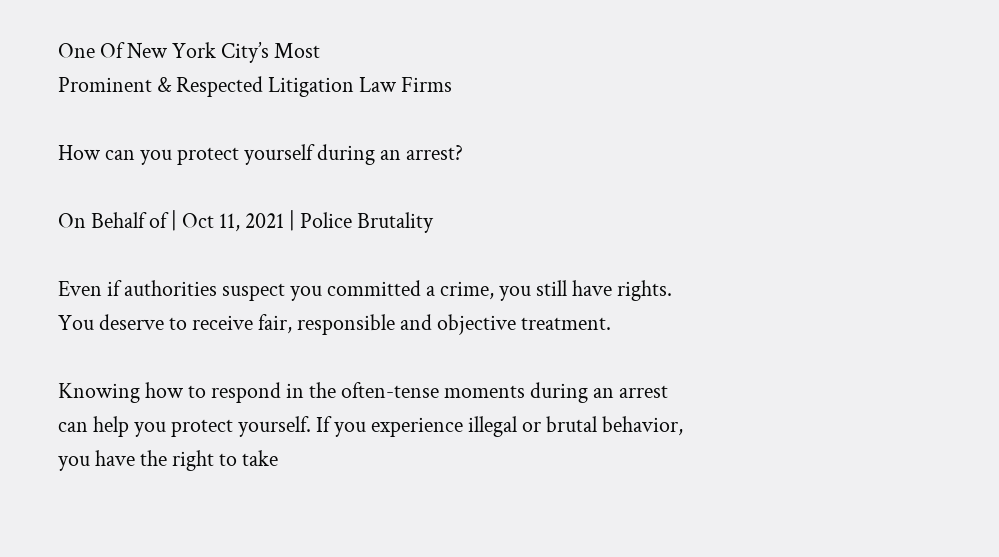One Of New York City’s Most
Prominent & Respected Litigation Law Firms

How can you protect yourself during an arrest?

On Behalf of | Oct 11, 2021 | Police Brutality

Even if authorities suspect you committed a crime, you still have rights. You deserve to receive fair, responsible and objective treatment.

Knowing how to respond in the often-tense moments during an arrest can help you protect yourself. If you experience illegal or brutal behavior, you have the right to take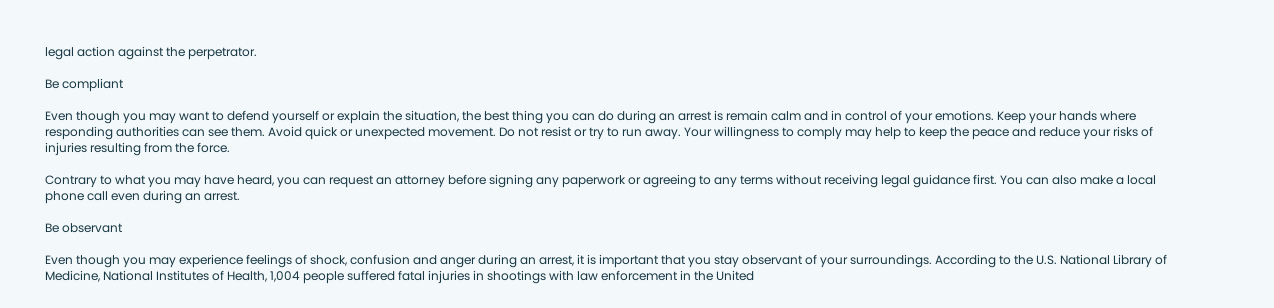legal action against the perpetrator.

Be compliant

Even though you may want to defend yourself or explain the situation, the best thing you can do during an arrest is remain calm and in control of your emotions. Keep your hands where responding authorities can see them. Avoid quick or unexpected movement. Do not resist or try to run away. Your willingness to comply may help to keep the peace and reduce your risks of injuries resulting from the force.

Contrary to what you may have heard, you can request an attorney before signing any paperwork or agreeing to any terms without receiving legal guidance first. You can also make a local phone call even during an arrest.

Be observant

Even though you may experience feelings of shock, confusion and anger during an arrest, it is important that you stay observant of your surroundings. According to the U.S. National Library of Medicine, National Institutes of Health, 1,004 people suffered fatal injuries in shootings with law enforcement in the United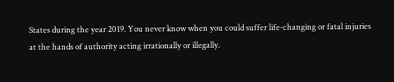States during the year 2019. You never know when you could suffer life-changing or fatal injuries at the hands of authority acting irrationally or illegally.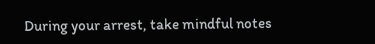During your arrest, take mindful notes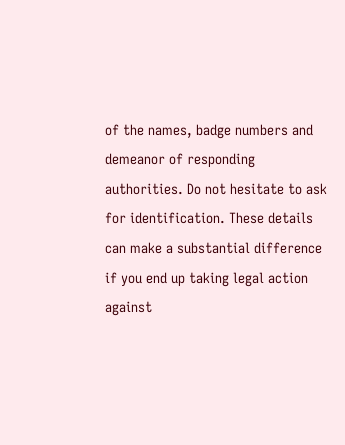of the names, badge numbers and demeanor of responding authorities. Do not hesitate to ask for identification. These details can make a substantial difference if you end up taking legal action against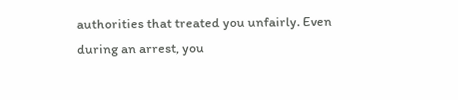authorities that treated you unfairly. Even during an arrest, you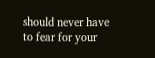should never have to fear for your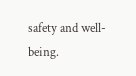safety and well-being.